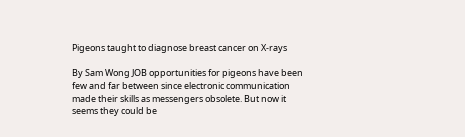Pigeons taught to diagnose breast cancer on X-rays

By Sam Wong JOB opportunities for pigeons have been few and far between since electronic communication made their skills as messengers obsolete. But now it seems they could be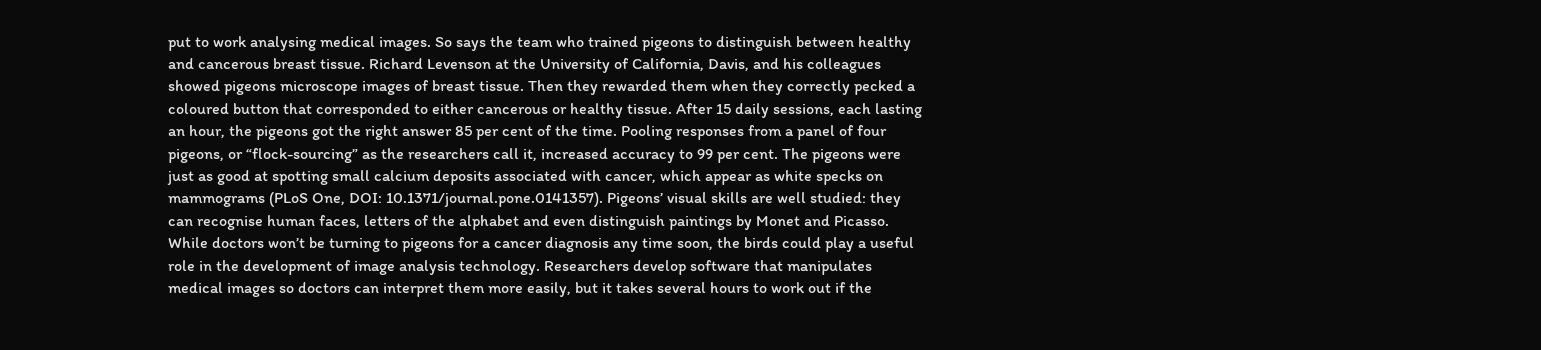put to work analysing medical images. So says the team who trained pigeons to distinguish between healthy and cancerous breast tissue. Richard Levenson at the University of California, Davis, and his colleagues showed pigeons microscope images of breast tissue. Then they rewarded them when they correctly pecked a coloured button that corresponded to either cancerous or healthy tissue. After 15 daily sessions, each lasting an hour, the pigeons got the right answer 85 per cent of the time. Pooling responses from a panel of four pigeons, or “flock-sourcing” as the researchers call it, increased accuracy to 99 per cent. The pigeons were just as good at spotting small calcium deposits associated with cancer, which appear as white specks on mammograms (PLoS One, DOI: 10.1371/journal.pone.0141357). Pigeons’ visual skills are well studied: they can recognise human faces, letters of the alphabet and even distinguish paintings by Monet and Picasso. While doctors won’t be turning to pigeons for a cancer diagnosis any time soon, the birds could play a useful role in the development of image analysis technology. Researchers develop software that manipulates medical images so doctors can interpret them more easily, but it takes several hours to work out if the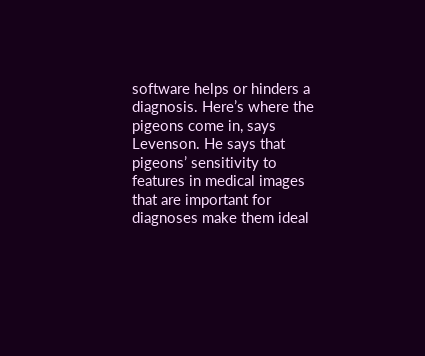software helps or hinders a diagnosis. Here’s where the pigeons come in, says Levenson. He says that pigeons’ sensitivity to features in medical images that are important for diagnoses make them ideal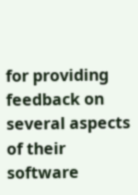for providing feedback on several aspects of their software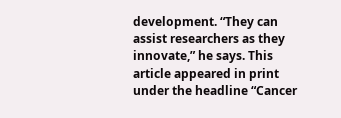development. “They can assist researchers as they innovate,” he says. This article appeared in print under the headline “Cancer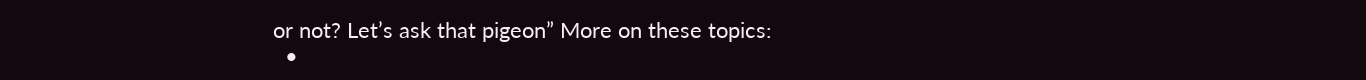or not? Let’s ask that pigeon” More on these topics:
  •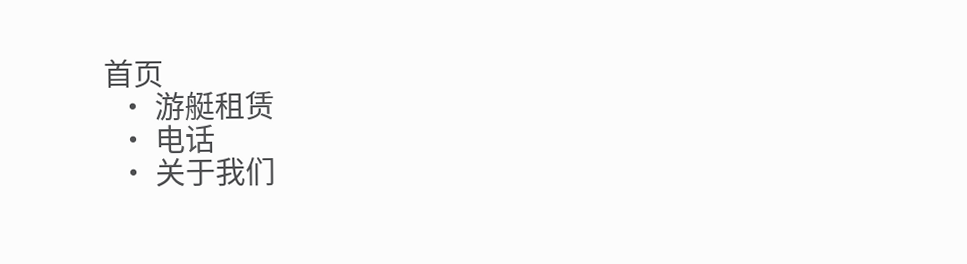首页
  • 游艇租赁
  • 电话
  • 关于我们